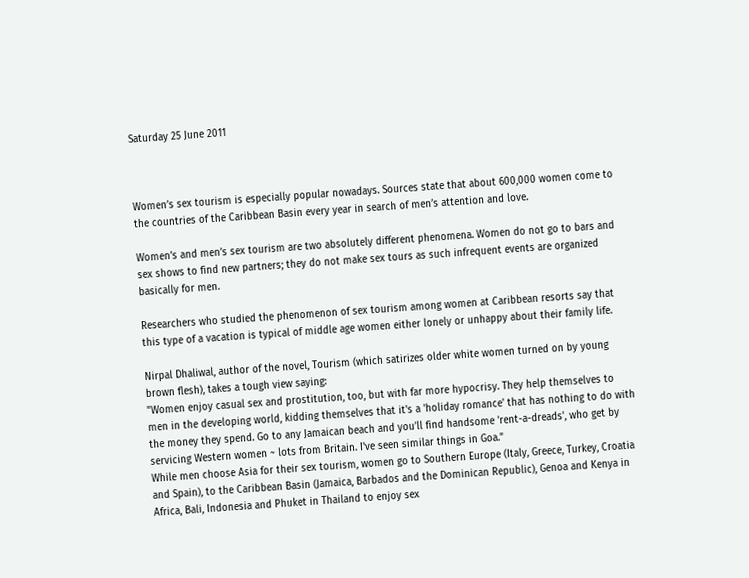Saturday 25 June 2011



Women’s sex tourism is especially popular nowadays. Sources state that about 600,000 women come to the countries of the Caribbean Basin every year in search of men’s attention and love.

Women’s and men’s sex tourism are two absolutely different phenomena. Women do not go to bars and sex shows to find new partners; they do not make sex tours as such infrequent events are organized basically for men.

Researchers who studied the phenomenon of sex tourism among women at Caribbean resorts say that this type of a vacation is typical of middle age women either lonely or unhappy about their family life.

Nirpal Dhaliwal, author of the novel, Tourism (which satirizes older white women turned on by young brown flesh), takes a tough view saying:
"Women enjoy casual sex and prostitution, too, but with far more hypocrisy. They help themselves to men in the developing world, kidding themselves that it's a 'holiday romance' that has nothing to do with the money they spend. Go to any Jamaican beach and you'll find handsome 'rent-a-dreads', who get by servicing Western women ~ lots from Britain. I've seen similar things in Goa."
While men choose Asia for their sex tourism, women go to Southern Europe (Italy, Greece, Turkey, Croatia and Spain), to the Caribbean Basin (Jamaica, Barbados and the Dominican Republic), Genoa and Kenya in Africa, Bali, Indonesia and Phuket in Thailand to enjoy sex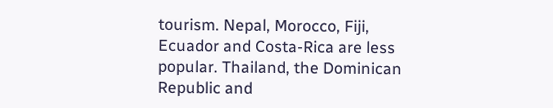tourism. Nepal, Morocco, Fiji, Ecuador and Costa-Rica are less popular. Thailand, the Dominican Republic and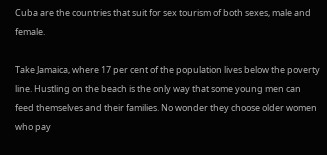Cuba are the countries that suit for sex tourism of both sexes, male and female.

Take Jamaica, where 17 per cent of the population lives below the poverty line. Hustling on the beach is the only way that some young men can feed themselves and their families. No wonder they choose older women who pay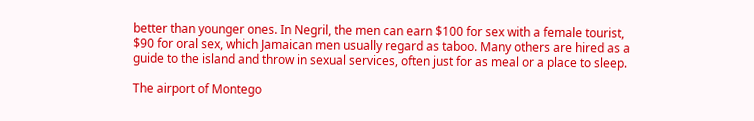better than younger ones. In Negril, the men can earn $100 for sex with a female tourist, $90 for oral sex, which Jamaican men usually regard as taboo. Many others are hired as a guide to the island and throw in sexual services, often just for as meal or a place to sleep.

The airport of Montego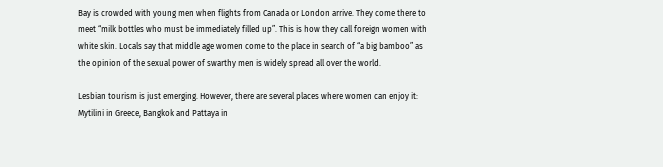Bay is crowded with young men when flights from Canada or London arrive. They come there to meet “milk bottles who must be immediately filled up”. This is how they call foreign women with white skin. Locals say that middle age women come to the place in search of “a big bamboo” as the opinion of the sexual power of swarthy men is widely spread all over the world.

Lesbian tourism is just emerging. However, there are several places where women can enjoy it: Mytilini in Greece, Bangkok and Pattaya in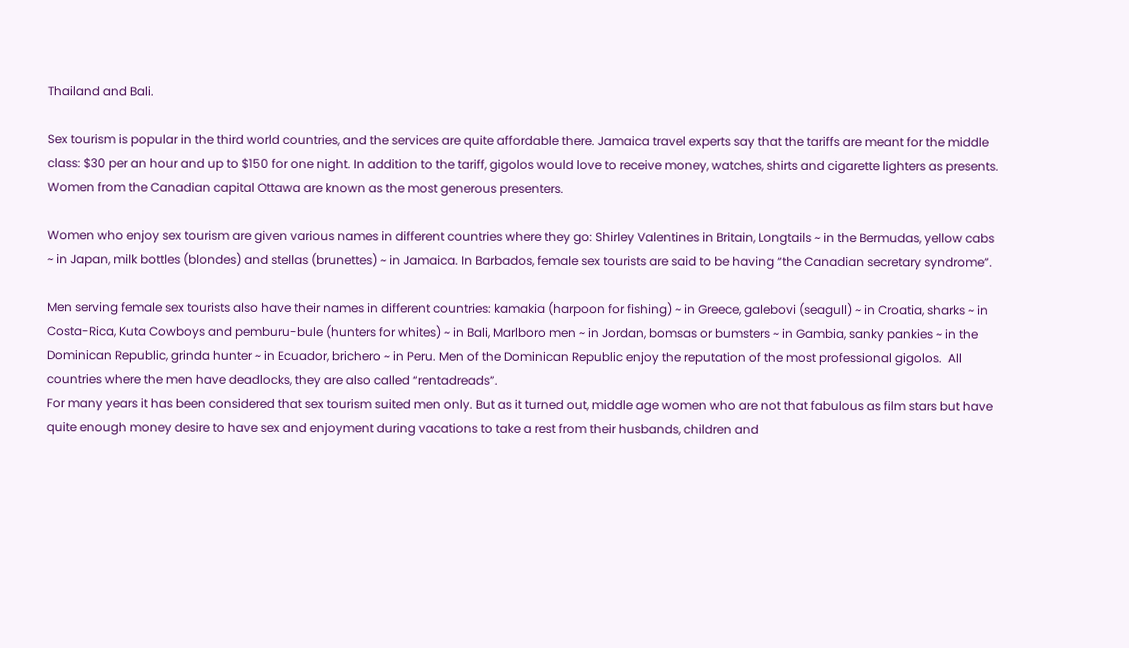Thailand and Bali.

Sex tourism is popular in the third world countries, and the services are quite affordable there. Jamaica travel experts say that the tariffs are meant for the middle class: $30 per an hour and up to $150 for one night. In addition to the tariff, gigolos would love to receive money, watches, shirts and cigarette lighters as presents. Women from the Canadian capital Ottawa are known as the most generous presenters.

Women who enjoy sex tourism are given various names in different countries where they go: Shirley Valentines in Britain, Longtails ~ in the Bermudas, yellow cabs ~ in Japan, milk bottles (blondes) and stellas (brunettes) ~ in Jamaica. In Barbados, female sex tourists are said to be having “the Canadian secretary syndrome”.

Men serving female sex tourists also have their names in different countries: kamakia (harpoon for fishing) ~ in Greece, galebovi (seagull) ~ in Croatia, sharks ~ in Costa-Rica, Kuta Cowboys and pemburu-bule (hunters for whites) ~ in Bali, Marlboro men ~ in Jordan, bomsas or bumsters ~ in Gambia, sanky pankies ~ in the Dominican Republic, grinda hunter ~ in Ecuador, brichero ~ in Peru. Men of the Dominican Republic enjoy the reputation of the most professional gigolos.  All countries where the men have deadlocks, they are also called “rentadreads”.
For many years it has been considered that sex tourism suited men only. But as it turned out, middle age women who are not that fabulous as film stars but have quite enough money desire to have sex and enjoyment during vacations to take a rest from their husbands, children and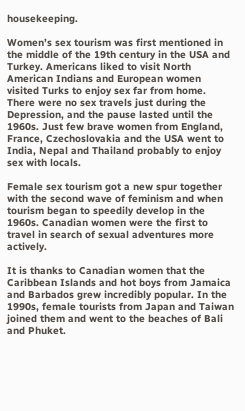housekeeping.

Women’s sex tourism was first mentioned in the middle of the 19th century in the USA and Turkey. Americans liked to visit North American Indians and European women visited Turks to enjoy sex far from home. There were no sex travels just during the Depression, and the pause lasted until the 1960s. Just few brave women from England, France, Czechoslovakia and the USA went to India, Nepal and Thailand probably to enjoy sex with locals.

Female sex tourism got a new spur together with the second wave of feminism and when tourism began to speedily develop in the 1960s. Canadian women were the first to travel in search of sexual adventures more actively.

It is thanks to Canadian women that the Caribbean Islands and hot boys from Jamaica and Barbados grew incredibly popular. In the 1990s, female tourists from Japan and Taiwan joined them and went to the beaches of Bali and Phuket.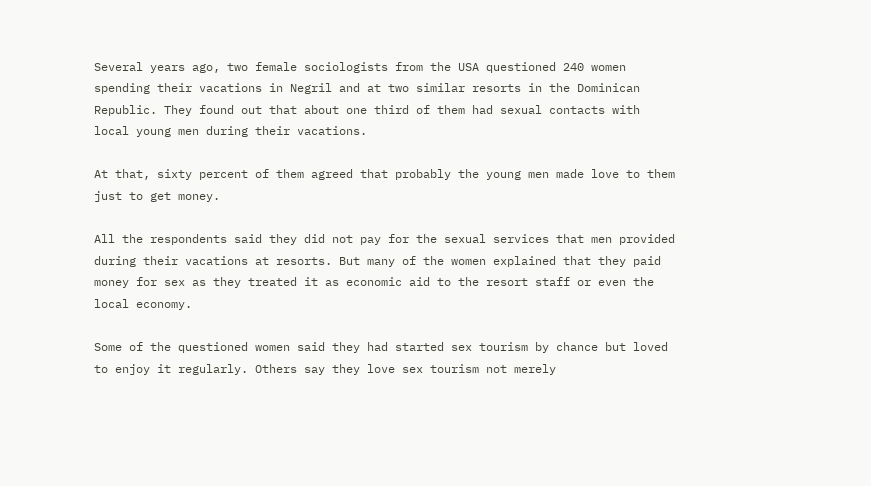Several years ago, two female sociologists from the USA questioned 240 women spending their vacations in Negril and at two similar resorts in the Dominican Republic. They found out that about one third of them had sexual contacts with local young men during their vacations.

At that, sixty percent of them agreed that probably the young men made love to them just to get money.

All the respondents said they did not pay for the sexual services that men provided during their vacations at resorts. But many of the women explained that they paid money for sex as they treated it as economic aid to the resort staff or even the local economy.

Some of the questioned women said they had started sex tourism by chance but loved to enjoy it regularly. Others say they love sex tourism not merely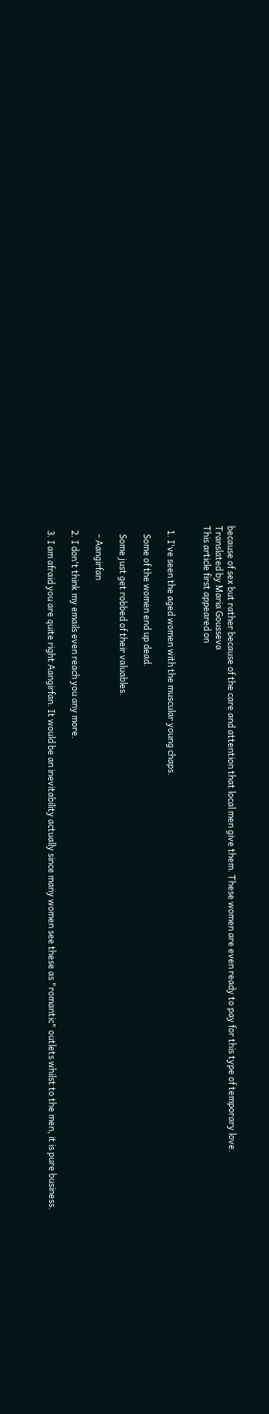because of sex but rather because of the care and attention that local men give them. These women are even ready to pay for this type of temporary love.
Translated by Maria Gousseva
This article first appeared on


  1. I've seen the aged women with the muscular young chaps.

    Some of the women end up dead.

    Some just get robbed of their valuables.

    - Aangirfan

  2. I don't think my emails even reach you any more.

  3. I am afraid you are quite right Aangirfan. It would be an inevitability actually since many women see these as "romantic" outlets whilst to the men, it is pure business.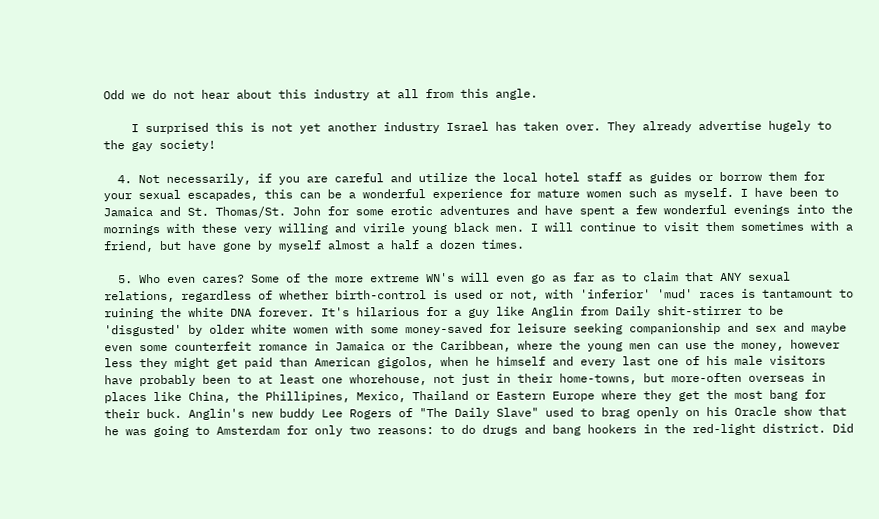Odd we do not hear about this industry at all from this angle.

    I surprised this is not yet another industry Israel has taken over. They already advertise hugely to the gay society!

  4. Not necessarily, if you are careful and utilize the local hotel staff as guides or borrow them for your sexual escapades, this can be a wonderful experience for mature women such as myself. I have been to Jamaica and St. Thomas/St. John for some erotic adventures and have spent a few wonderful evenings into the mornings with these very willing and virile young black men. I will continue to visit them sometimes with a friend, but have gone by myself almost a half a dozen times.

  5. Who even cares? Some of the more extreme WN's will even go as far as to claim that ANY sexual relations, regardless of whether birth-control is used or not, with 'inferior' 'mud' races is tantamount to ruining the white DNA forever. It's hilarious for a guy like Anglin from Daily shit-stirrer to be 'disgusted' by older white women with some money-saved for leisure seeking companionship and sex and maybe even some counterfeit romance in Jamaica or the Caribbean, where the young men can use the money, however less they might get paid than American gigolos, when he himself and every last one of his male visitors have probably been to at least one whorehouse, not just in their home-towns, but more-often overseas in places like China, the Phillipines, Mexico, Thailand or Eastern Europe where they get the most bang for their buck. Anglin's new buddy Lee Rogers of "The Daily Slave" used to brag openly on his Oracle show that he was going to Amsterdam for only two reasons: to do drugs and bang hookers in the red-light district. Did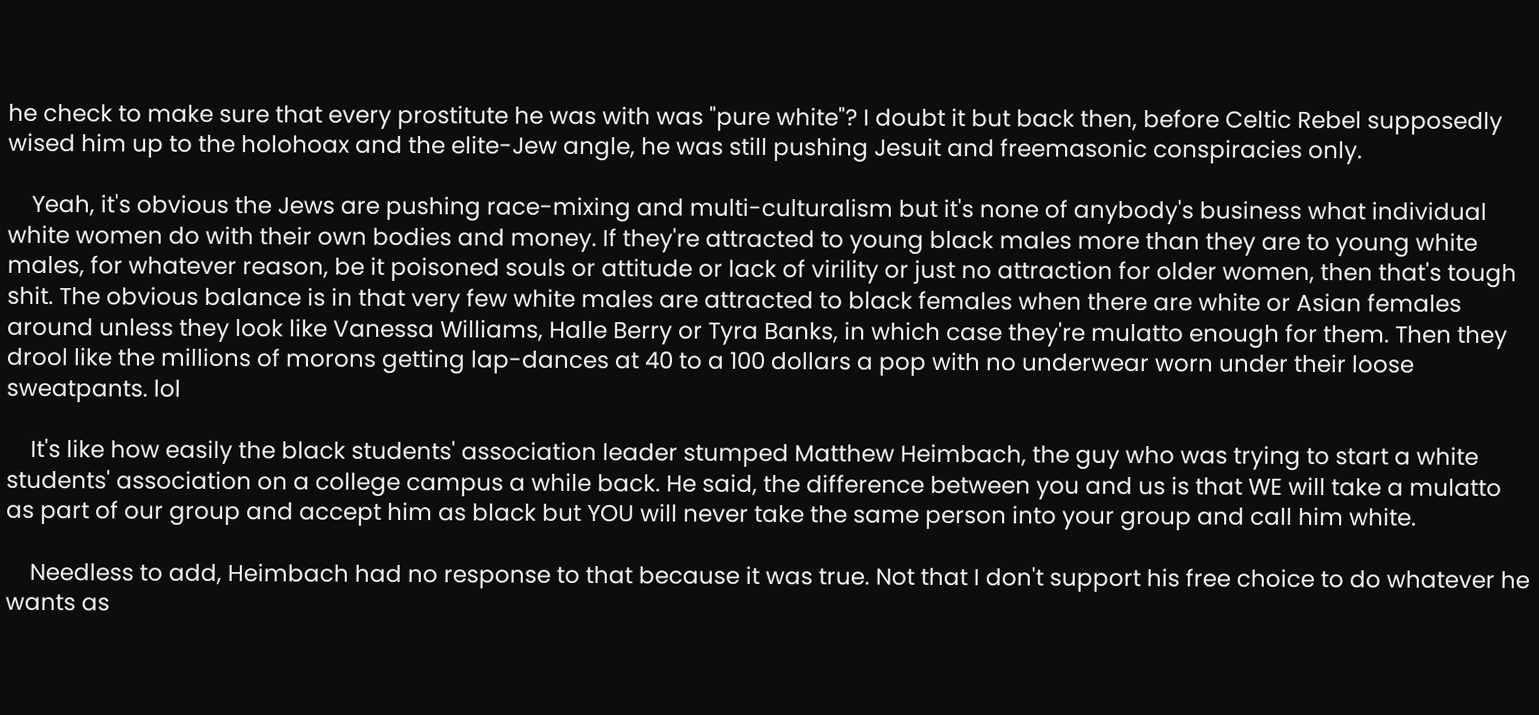he check to make sure that every prostitute he was with was "pure white"? I doubt it but back then, before Celtic Rebel supposedly wised him up to the holohoax and the elite-Jew angle, he was still pushing Jesuit and freemasonic conspiracies only.

    Yeah, it's obvious the Jews are pushing race-mixing and multi-culturalism but it's none of anybody's business what individual white women do with their own bodies and money. If they're attracted to young black males more than they are to young white males, for whatever reason, be it poisoned souls or attitude or lack of virility or just no attraction for older women, then that's tough shit. The obvious balance is in that very few white males are attracted to black females when there are white or Asian females around unless they look like Vanessa Williams, Halle Berry or Tyra Banks, in which case they're mulatto enough for them. Then they drool like the millions of morons getting lap-dances at 40 to a 100 dollars a pop with no underwear worn under their loose sweatpants. lol

    It's like how easily the black students' association leader stumped Matthew Heimbach, the guy who was trying to start a white students' association on a college campus a while back. He said, the difference between you and us is that WE will take a mulatto as part of our group and accept him as black but YOU will never take the same person into your group and call him white.

    Needless to add, Heimbach had no response to that because it was true. Not that I don't support his free choice to do whatever he wants as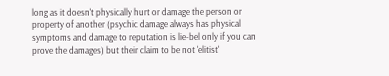long as it doesn't physically hurt or damage the person or property of another (psychic damage always has physical symptoms and damage to reputation is lie-bel only if you can prove the damages) but their claim to be not 'elitist'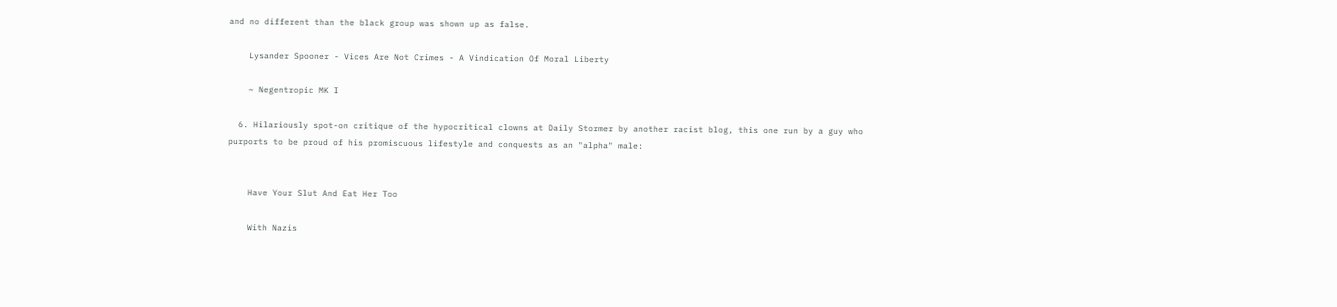and no different than the black group was shown up as false.

    Lysander Spooner - Vices Are Not Crimes - A Vindication Of Moral Liberty

    ~ Negentropic MK I

  6. Hilariously spot-on critique of the hypocritical clowns at Daily Stormer by another racist blog, this one run by a guy who purports to be proud of his promiscuous lifestyle and conquests as an "alpha" male:


    Have Your Slut And Eat Her Too

    With Nazis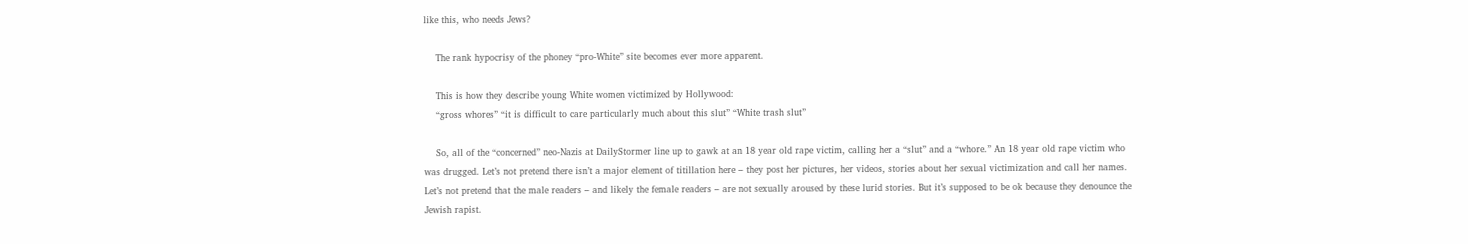like this, who needs Jews?

    The rank hypocrisy of the phoney “pro-White” site becomes ever more apparent.

    This is how they describe young White women victimized by Hollywood:
    “gross whores” “it is difficult to care particularly much about this slut” “White trash slut”

    So, all of the “concerned” neo-Nazis at DailyStormer line up to gawk at an 18 year old rape victim, calling her a “slut” and a “whore.” An 18 year old rape victim who was drugged. Let’s not pretend there isn’t a major element of titillation here – they post her pictures, her videos, stories about her sexual victimization and call her names. Let’s not pretend that the male readers – and likely the female readers – are not sexually aroused by these lurid stories. But it’s supposed to be ok because they denounce the Jewish rapist.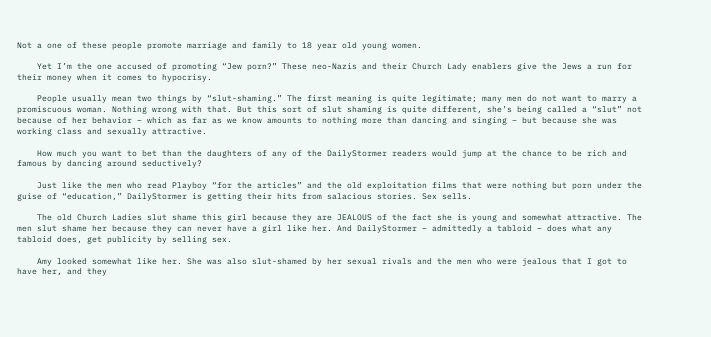Not a one of these people promote marriage and family to 18 year old young women.

    Yet I’m the one accused of promoting “Jew porn?” These neo-Nazis and their Church Lady enablers give the Jews a run for their money when it comes to hypocrisy.

    People usually mean two things by “slut-shaming.” The first meaning is quite legitimate; many men do not want to marry a promiscuous woman. Nothing wrong with that. But this sort of slut shaming is quite different, she’s being called a “slut” not because of her behavior – which as far as we know amounts to nothing more than dancing and singing – but because she was working class and sexually attractive.

    How much you want to bet than the daughters of any of the DailyStormer readers would jump at the chance to be rich and famous by dancing around seductively?

    Just like the men who read Playboy “for the articles” and the old exploitation films that were nothing but porn under the guise of “education,” DailyStormer is getting their hits from salacious stories. Sex sells.

    The old Church Ladies slut shame this girl because they are JEALOUS of the fact she is young and somewhat attractive. The men slut shame her because they can never have a girl like her. And DailyStormer – admittedly a tabloid – does what any tabloid does, get publicity by selling sex.

    Amy looked somewhat like her. She was also slut-shamed by her sexual rivals and the men who were jealous that I got to have her, and they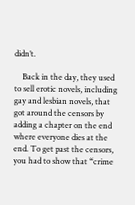didn’t.

    Back in the day, they used to sell erotic novels, including gay and lesbian novels, that got around the censors by adding a chapter on the end where everyone dies at the end. To get past the censors, you had to show that “crime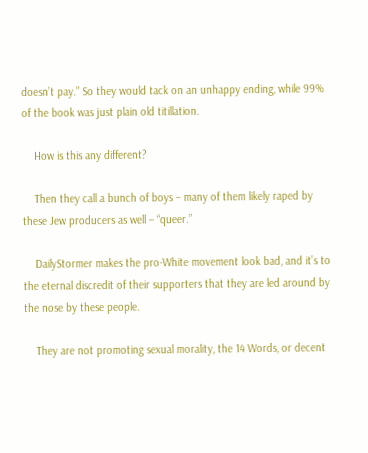doesn’t pay.” So they would tack on an unhappy ending, while 99% of the book was just plain old titillation.

    How is this any different?

    Then they call a bunch of boys – many of them likely raped by these Jew producers as well – “queer.”

    DailyStormer makes the pro-White movement look bad, and it’s to the eternal discredit of their supporters that they are led around by the nose by these people.

    They are not promoting sexual morality, the 14 Words, or decent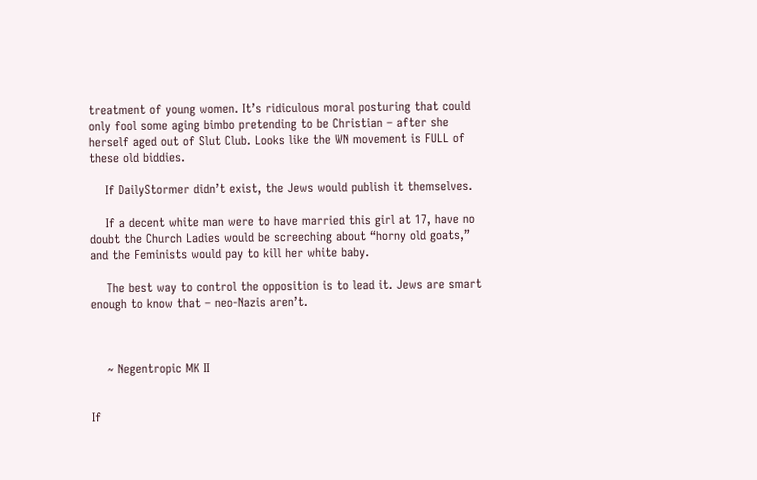treatment of young women. It’s ridiculous moral posturing that could only fool some aging bimbo pretending to be Christian – after she herself aged out of Slut Club. Looks like the WN movement is FULL of these old biddies.

    If DailyStormer didn’t exist, the Jews would publish it themselves.

    If a decent white man were to have married this girl at 17, have no doubt the Church Ladies would be screeching about “horny old goats,” and the Feminists would pay to kill her white baby.

    The best way to control the opposition is to lead it. Jews are smart enough to know that – neo-Nazis aren’t.



    ~ Negentropic MK II


If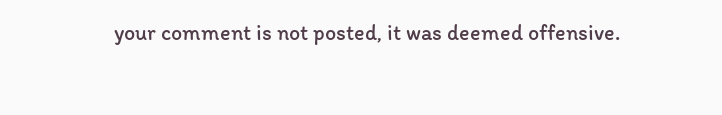your comment is not posted, it was deemed offensive.